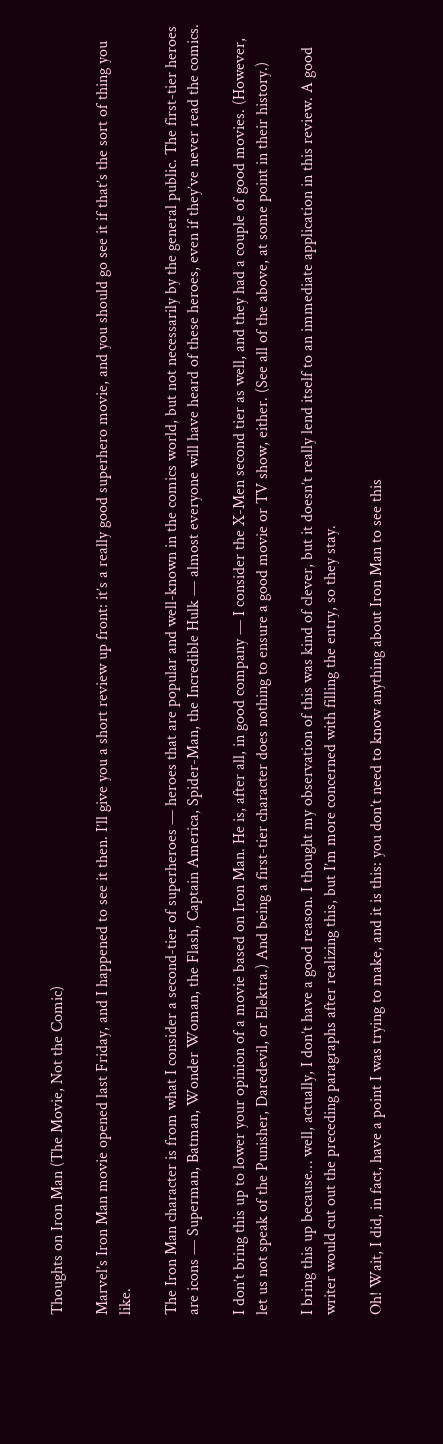Thoughts on Iron Man (The Movie, Not the Comic)

Marvel’s Iron Man movie opened last Friday, and I happened to see it then. I’ll give you a short review up front: it’s a really good superhero movie, and you should go see it if that’s the sort of thing you like.

The Iron Man character is from what I consider a second-tier of superheroes — heroes that are popular and well-known in the comics world, but not necessarily by the general public. The first-tier heroes are icons — Superman, Batman, Wonder Woman, the Flash, Captain America, Spider-Man, the Incredible Hulk — almost everyone will have heard of these heroes, even if they’ve never read the comics.

I don’t bring this up to lower your opinion of a movie based on Iron Man. He is, after all, in good company — I consider the X-Men second tier as well, and they had a couple of good movies. (However, let us not speak of the Punisher, Daredevil, or Elektra.) And being a first-tier character does nothing to ensure a good movie or TV show, either. (See all of the above, at some point in their history.)

I bring this up because… well, actually, I don’t have a good reason. I thought my observation of this was kind of clever, but it doesn’t really lend itself to an immediate application in this review. A good writer would cut out the preceding paragraphs after realizing this, but I’m more concerned with filling the entry, so they stay.

Oh! Wait, I did, in fact, have a point I was trying to make, and it is this: you don’t need to know anything about Iron Man to see this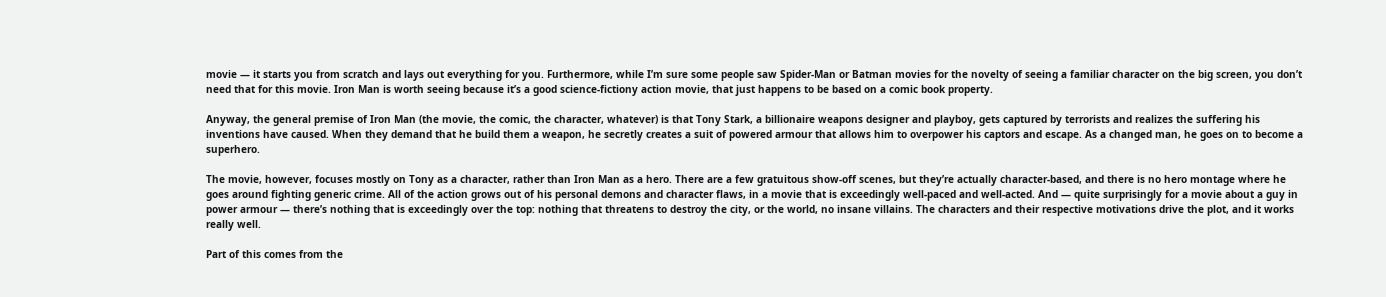movie — it starts you from scratch and lays out everything for you. Furthermore, while I’m sure some people saw Spider-Man or Batman movies for the novelty of seeing a familiar character on the big screen, you don’t need that for this movie. Iron Man is worth seeing because it’s a good science-fictiony action movie, that just happens to be based on a comic book property.

Anyway, the general premise of Iron Man (the movie, the comic, the character, whatever) is that Tony Stark, a billionaire weapons designer and playboy, gets captured by terrorists and realizes the suffering his inventions have caused. When they demand that he build them a weapon, he secretly creates a suit of powered armour that allows him to overpower his captors and escape. As a changed man, he goes on to become a superhero.

The movie, however, focuses mostly on Tony as a character, rather than Iron Man as a hero. There are a few gratuitous show-off scenes, but they’re actually character-based, and there is no hero montage where he goes around fighting generic crime. All of the action grows out of his personal demons and character flaws, in a movie that is exceedingly well-paced and well-acted. And — quite surprisingly for a movie about a guy in power armour — there’s nothing that is exceedingly over the top: nothing that threatens to destroy the city, or the world, no insane villains. The characters and their respective motivations drive the plot, and it works really well.

Part of this comes from the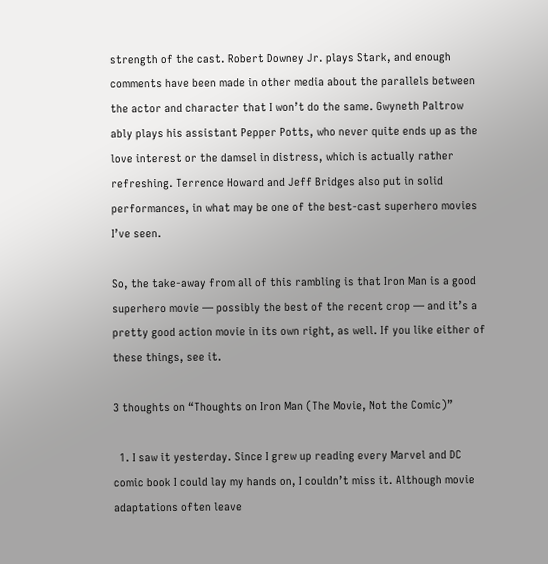strength of the cast. Robert Downey Jr. plays Stark, and enough comments have been made in other media about the parallels between the actor and character that I won’t do the same. Gwyneth Paltrow ably plays his assistant Pepper Potts, who never quite ends up as the love interest or the damsel in distress, which is actually rather refreshing. Terrence Howard and Jeff Bridges also put in solid performances, in what may be one of the best-cast superhero movies I’ve seen.

So, the take-away from all of this rambling is that Iron Man is a good superhero movie — possibly the best of the recent crop — and it’s a pretty good action movie in its own right, as well. If you like either of these things, see it.

3 thoughts on “Thoughts on Iron Man (The Movie, Not the Comic)”

  1. I saw it yesterday. Since I grew up reading every Marvel and DC comic book I could lay my hands on, I couldn’t miss it. Although movie adaptations often leave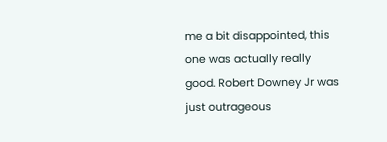me a bit disappointed, this one was actually really good. Robert Downey Jr was just outrageous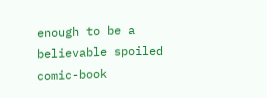enough to be a believable spoiled comic-book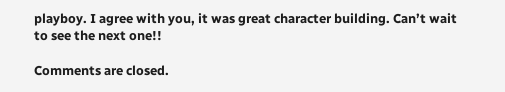playboy. I agree with you, it was great character building. Can’t wait to see the next one!!

Comments are closed.